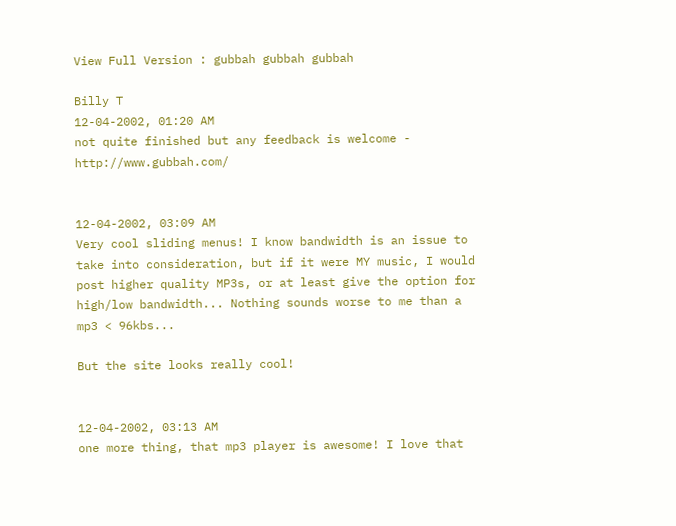View Full Version : gubbah gubbah gubbah

Billy T
12-04-2002, 01:20 AM
not quite finished but any feedback is welcome - http://www.gubbah.com/


12-04-2002, 03:09 AM
Very cool sliding menus! I know bandwidth is an issue to take into consideration, but if it were MY music, I would post higher quality MP3s, or at least give the option for high/low bandwidth... Nothing sounds worse to me than a mp3 < 96kbs...

But the site looks really cool!


12-04-2002, 03:13 AM
one more thing, that mp3 player is awesome! I love that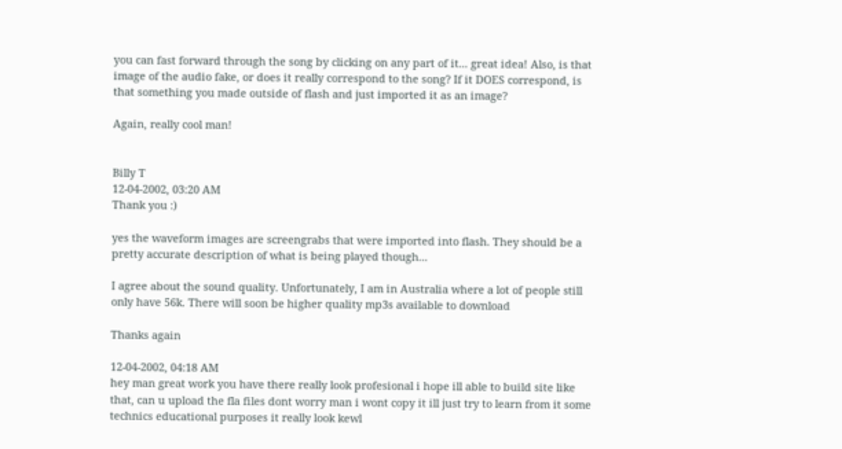you can fast forward through the song by clicking on any part of it... great idea! Also, is that image of the audio fake, or does it really correspond to the song? If it DOES correspond, is that something you made outside of flash and just imported it as an image?

Again, really cool man!


Billy T
12-04-2002, 03:20 AM
Thank you :)

yes the waveform images are screengrabs that were imported into flash. They should be a pretty accurate description of what is being played though...

I agree about the sound quality. Unfortunately, I am in Australia where a lot of people still only have 56k. There will soon be higher quality mp3s available to download

Thanks again

12-04-2002, 04:18 AM
hey man great work you have there really look profesional i hope ill able to build site like that, can u upload the fla files dont worry man i wont copy it ill just try to learn from it some technics educational purposes it really look kewl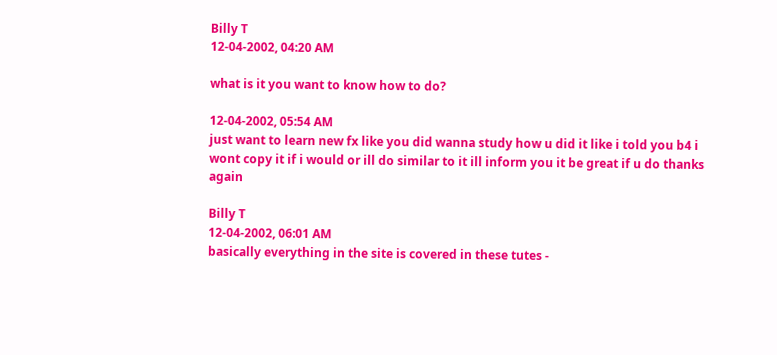Billy T
12-04-2002, 04:20 AM

what is it you want to know how to do?

12-04-2002, 05:54 AM
just want to learn new fx like you did wanna study how u did it like i told you b4 i wont copy it if i would or ill do similar to it ill inform you it be great if u do thanks again

Billy T
12-04-2002, 06:01 AM
basically everything in the site is covered in these tutes -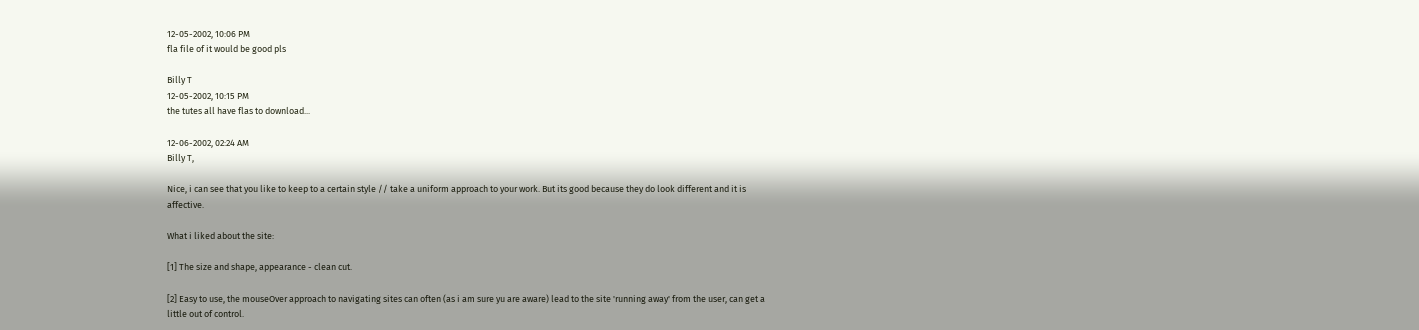12-05-2002, 10:06 PM
fla file of it would be good pls

Billy T
12-05-2002, 10:15 PM
the tutes all have flas to download...

12-06-2002, 02:24 AM
Billy T,

Nice, i can see that you like to keep to a certain style // take a uniform approach to your work. But its good because they do look different and it is affective.

What i liked about the site:

[1] The size and shape, appearance - clean cut.

[2] Easy to use, the mouseOver approach to navigating sites can often (as i am sure yu are aware) lead to the site 'running away' from the user, can get a little out of control.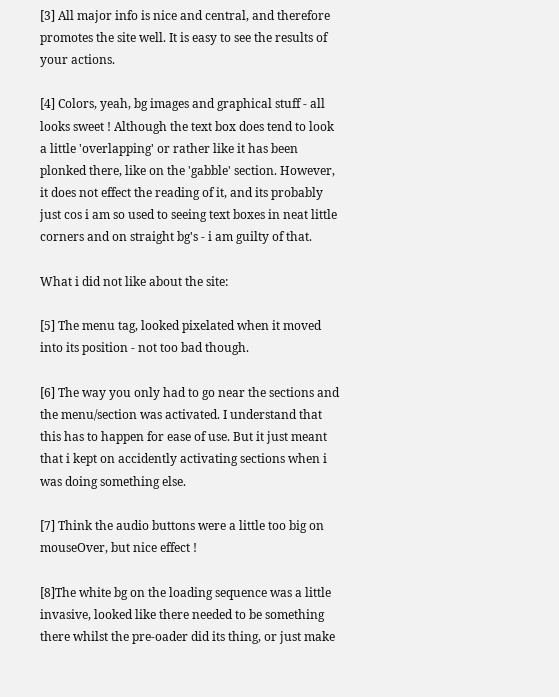[3] All major info is nice and central, and therefore promotes the site well. It is easy to see the results of your actions.

[4] Colors, yeah, bg images and graphical stuff - all looks sweet ! Although the text box does tend to look a little 'overlapping' or rather like it has been plonked there, like on the 'gabble' section. However, it does not effect the reading of it, and its probably just cos i am so used to seeing text boxes in neat little corners and on straight bg's - i am guilty of that.

What i did not like about the site:

[5] The menu tag, looked pixelated when it moved into its position - not too bad though.

[6] The way you only had to go near the sections and the menu/section was activated. I understand that this has to happen for ease of use. But it just meant that i kept on accidently activating sections when i was doing something else.

[7] Think the audio buttons were a little too big on mouseOver, but nice effect !

[8]The white bg on the loading sequence was a little invasive, looked like there needed to be something there whilst the pre-oader did its thing, or just make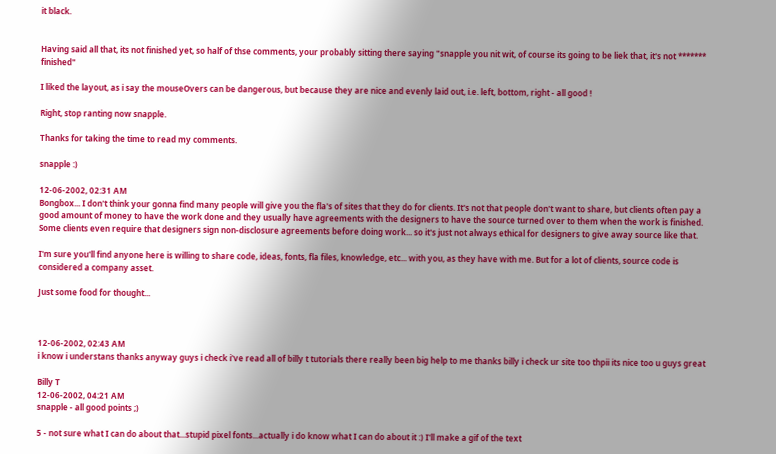it black.


Having said all that, its not finished yet, so half of thse comments, your probably sitting there saying "snapple you nit wit, of course its going to be liek that, it's not ******* finished"

I liked the layout, as i say the mouseOvers can be dangerous, but because they are nice and evenly laid out, i.e. left, bottom, right - all good !

Right, stop ranting now snapple.

Thanks for taking the time to read my comments.

snapple :)

12-06-2002, 02:31 AM
Bongbox... I don't think your gonna find many people will give you the fla's of sites that they do for clients. It's not that people don't want to share, but clients often pay a good amount of money to have the work done and they usually have agreements with the designers to have the source turned over to them when the work is finished. Some clients even require that designers sign non-disclosure agreements before doing work... so it's just not always ethical for designers to give away source like that.

I'm sure you'll find anyone here is willing to share code, ideas, fonts, fla files, knowledge, etc... with you, as they have with me. But for a lot of clients, source code is considered a company asset.

Just some food for thought...



12-06-2002, 02:43 AM
i know i understans thanks anyway guys i check i've read all of billy t tutorials there really been big help to me thanks billy i check ur site too thpii its nice too u guys great

Billy T
12-06-2002, 04:21 AM
snapple - all good points ;)

5 - not sure what I can do about that...stupid pixel fonts...actually i do know what I can do about it :) I'll make a gif of the text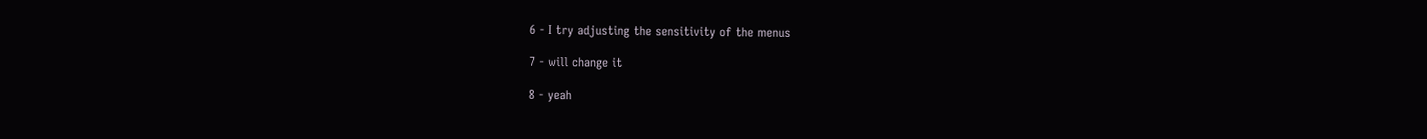6 - I try adjusting the sensitivity of the menus

7 - will change it

8 - yeah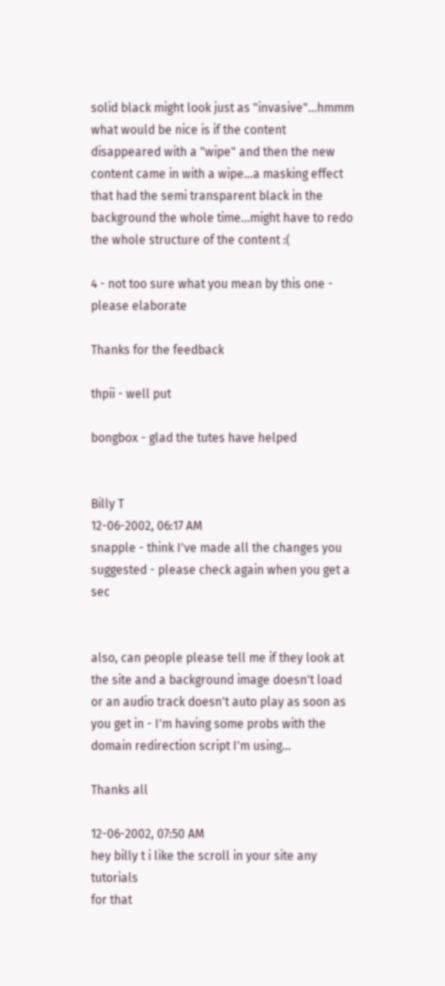solid black might look just as "invasive"...hmmm what would be nice is if the content disappeared with a "wipe" and then the new content came in with a wipe...a masking effect that had the semi transparent black in the background the whole time...might have to redo the whole structure of the content :(

4 - not too sure what you mean by this one - please elaborate

Thanks for the feedback

thpii - well put

bongbox - glad the tutes have helped


Billy T
12-06-2002, 06:17 AM
snapple - think I've made all the changes you suggested - please check again when you get a sec


also, can people please tell me if they look at the site and a background image doesn't load or an audio track doesn't auto play as soon as you get in - I'm having some probs with the domain redirection script I'm using...

Thanks all

12-06-2002, 07:50 AM
hey billy t i like the scroll in your site any tutorials
for that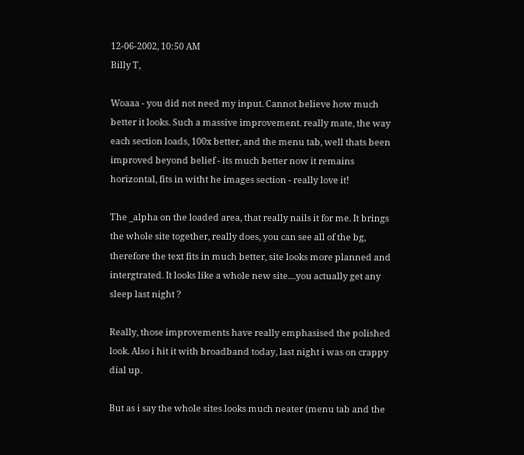12-06-2002, 10:50 AM
Billy T,

Woaaa - you did not need my input. Cannot believe how much better it looks. Such a massive improvement. really mate, the way each section loads, 100x better, and the menu tab, well thats been improved beyond belief - its much better now it remains horizontal, fits in witht he images section - really love it!

The _alpha on the loaded area, that really nails it for me. It brings the whole site together, really does, you can see all of the bg, therefore the text fits in much better, site looks more planned and intergtrated. It looks like a whole new site....you actually get any sleep last night ?

Really, those improvements have really emphasised the polished look. Also i hit it with broadband today, last night i was on crappy dial up.

But as i say the whole sites looks much neater (menu tab and the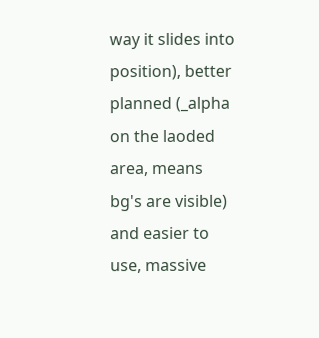way it slides into position), better planned (_alpha on the laoded area, means bg's are visible) and easier to use, massive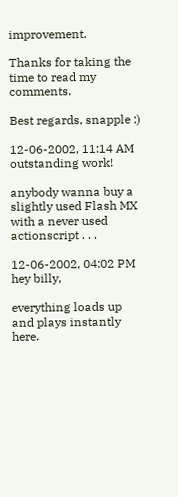improvement.

Thanks for taking the time to read my comments.

Best regards, snapple :)

12-06-2002, 11:14 AM
outstanding work!

anybody wanna buy a slightly used Flash MX with a never used actionscript . . .

12-06-2002, 04:02 PM
hey billy,

everything loads up and plays instantly here.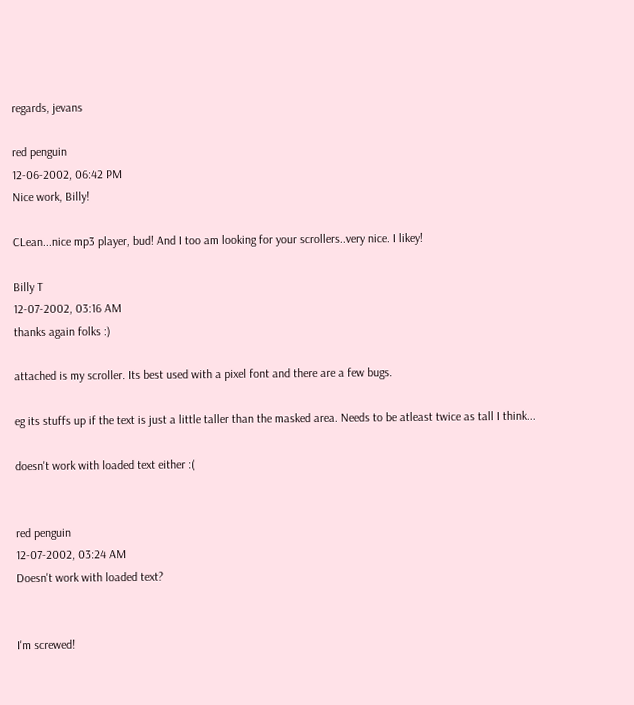regards, jevans

red penguin
12-06-2002, 06:42 PM
Nice work, Billy!

CLean...nice mp3 player, bud! And I too am looking for your scrollers..very nice. I likey!

Billy T
12-07-2002, 03:16 AM
thanks again folks :)

attached is my scroller. Its best used with a pixel font and there are a few bugs.

eg its stuffs up if the text is just a little taller than the masked area. Needs to be atleast twice as tall I think...

doesn't work with loaded text either :(


red penguin
12-07-2002, 03:24 AM
Doesn't work with loaded text?


I'm screwed!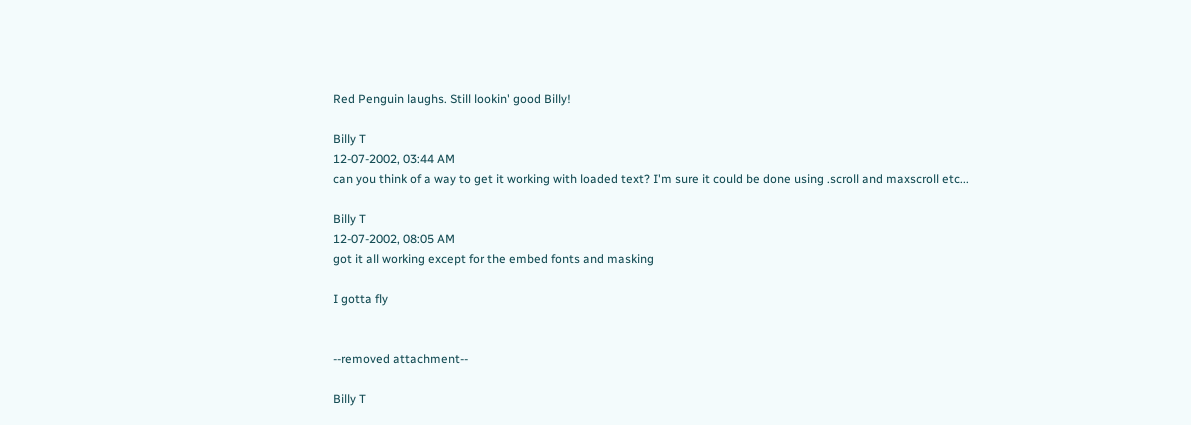Red Penguin laughs. Still lookin' good Billy!

Billy T
12-07-2002, 03:44 AM
can you think of a way to get it working with loaded text? I'm sure it could be done using .scroll and maxscroll etc...

Billy T
12-07-2002, 08:05 AM
got it all working except for the embed fonts and masking

I gotta fly


--removed attachment--

Billy T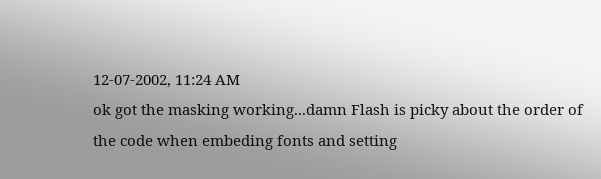12-07-2002, 11:24 AM
ok got the masking working...damn Flash is picky about the order of the code when embeding fonts and setting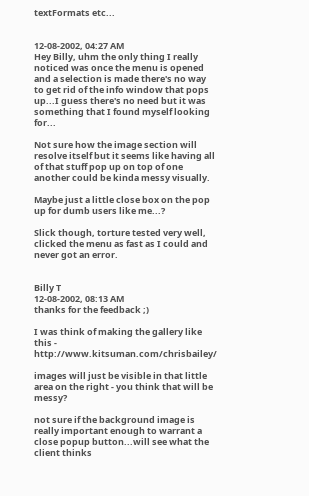textFormats etc...


12-08-2002, 04:27 AM
Hey Billy, uhm the only thing I really noticed was once the menu is opened and a selection is made there's no way to get rid of the info window that pops up...I guess there's no need but it was something that I found myself looking for...

Not sure how the image section will resolve itself but it seems like having all of that stuff pop up on top of one another could be kinda messy visually.

Maybe just a little close box on the pop up for dumb users like me...?

Slick though, torture tested very well, clicked the menu as fast as I could and never got an error.


Billy T
12-08-2002, 08:13 AM
thanks for the feedback ;)

I was think of making the gallery like this - http://www.kitsuman.com/chrisbailey/

images will just be visible in that little area on the right - you think that will be messy?

not sure if the background image is really important enough to warrant a close popup button...will see what the client thinks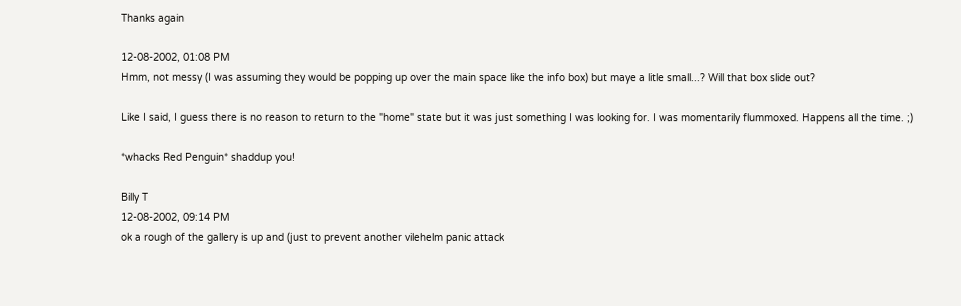Thanks again

12-08-2002, 01:08 PM
Hmm, not messy (I was assuming they would be popping up over the main space like the info box) but maye a litle small...? Will that box slide out?

Like I said, I guess there is no reason to return to the "home" state but it was just something I was looking for. I was momentarily flummoxed. Happens all the time. ;)

*whacks Red Penguin* shaddup you!

Billy T
12-08-2002, 09:14 PM
ok a rough of the gallery is up and (just to prevent another vilehelm panic attack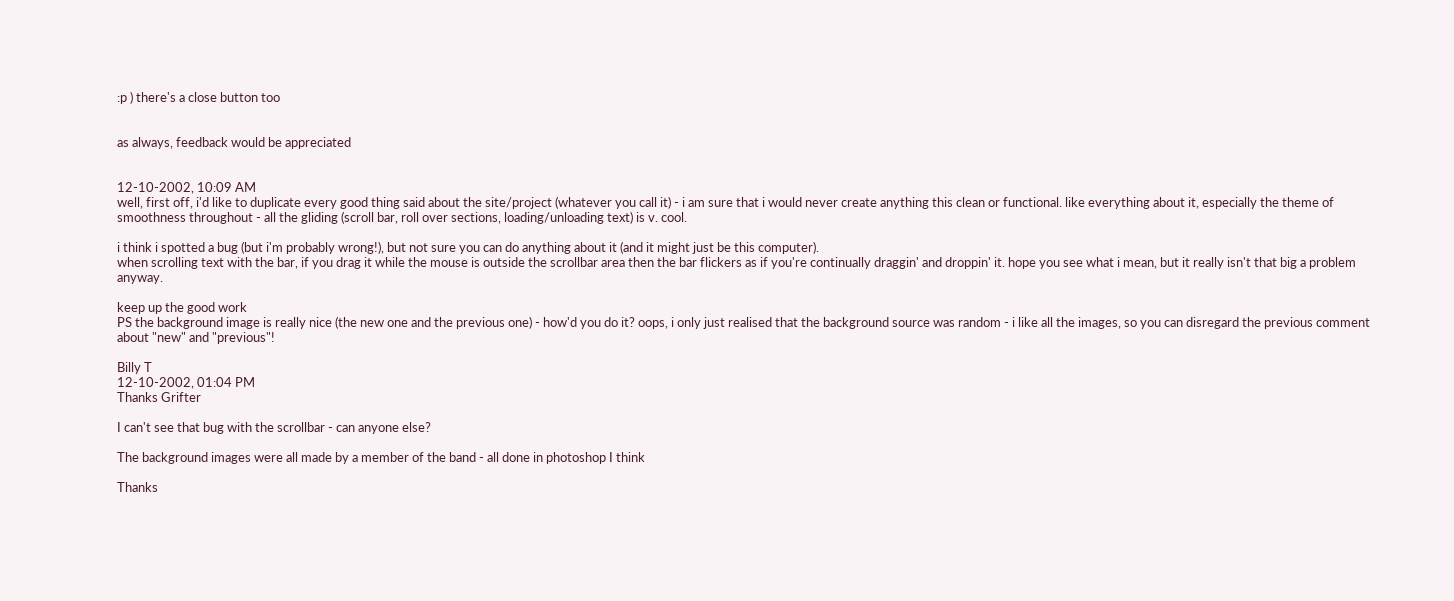:p ) there's a close button too


as always, feedback would be appreciated


12-10-2002, 10:09 AM
well, first off, i'd like to duplicate every good thing said about the site/project (whatever you call it) - i am sure that i would never create anything this clean or functional. like everything about it, especially the theme of smoothness throughout - all the gliding (scroll bar, roll over sections, loading/unloading text) is v. cool.

i think i spotted a bug (but i'm probably wrong!), but not sure you can do anything about it (and it might just be this computer).
when scrolling text with the bar, if you drag it while the mouse is outside the scrollbar area then the bar flickers as if you're continually draggin' and droppin' it. hope you see what i mean, but it really isn't that big a problem anyway.

keep up the good work
PS the background image is really nice (the new one and the previous one) - how'd you do it? oops, i only just realised that the background source was random - i like all the images, so you can disregard the previous comment about "new" and "previous"!

Billy T
12-10-2002, 01:04 PM
Thanks Grifter

I can't see that bug with the scrollbar - can anyone else?

The background images were all made by a member of the band - all done in photoshop I think

Thanks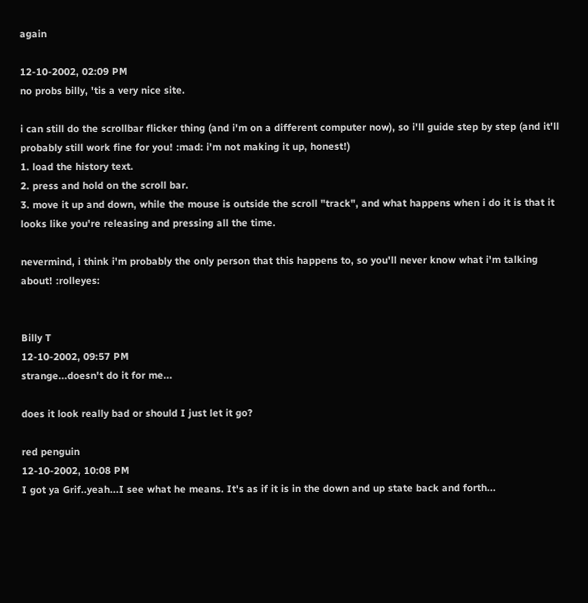again

12-10-2002, 02:09 PM
no probs billy, 'tis a very nice site.

i can still do the scrollbar flicker thing (and i'm on a different computer now), so i'll guide step by step (and it'll probably still work fine for you! :mad: i'm not making it up, honest!)
1. load the history text.
2. press and hold on the scroll bar.
3. move it up and down, while the mouse is outside the scroll "track", and what happens when i do it is that it looks like you're releasing and pressing all the time.

nevermind, i think i'm probably the only person that this happens to, so you'll never know what i'm talking about! :rolleyes:


Billy T
12-10-2002, 09:57 PM
strange...doesn't do it for me...

does it look really bad or should I just let it go?

red penguin
12-10-2002, 10:08 PM
I got ya Grif..yeah...I see what he means. It's as if it is in the down and up state back and forth...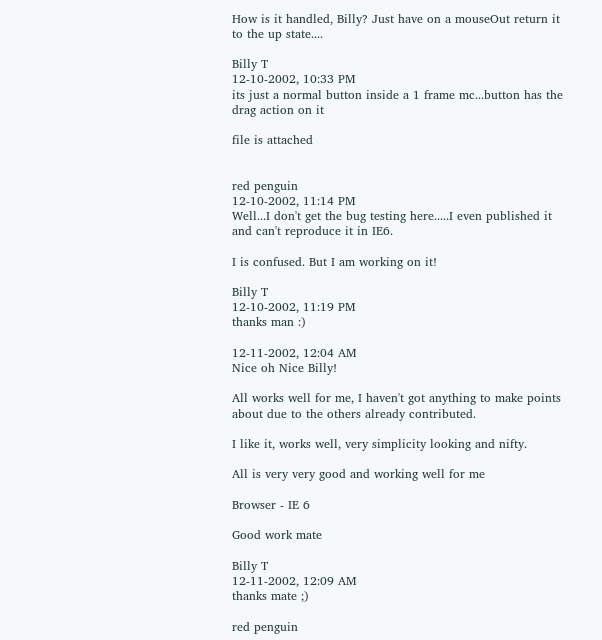How is it handled, Billy? Just have on a mouseOut return it to the up state....

Billy T
12-10-2002, 10:33 PM
its just a normal button inside a 1 frame mc...button has the drag action on it

file is attached


red penguin
12-10-2002, 11:14 PM
Well...I don't get the bug testing here.....I even published it and can't reproduce it in IE6.

I is confused. But I am working on it!

Billy T
12-10-2002, 11:19 PM
thanks man :)

12-11-2002, 12:04 AM
Nice oh Nice Billy!

All works well for me, I haven't got anything to make points about due to the others already contributed.

I like it, works well, very simplicity looking and nifty.

All is very very good and working well for me

Browser - IE 6

Good work mate

Billy T
12-11-2002, 12:09 AM
thanks mate ;)

red penguin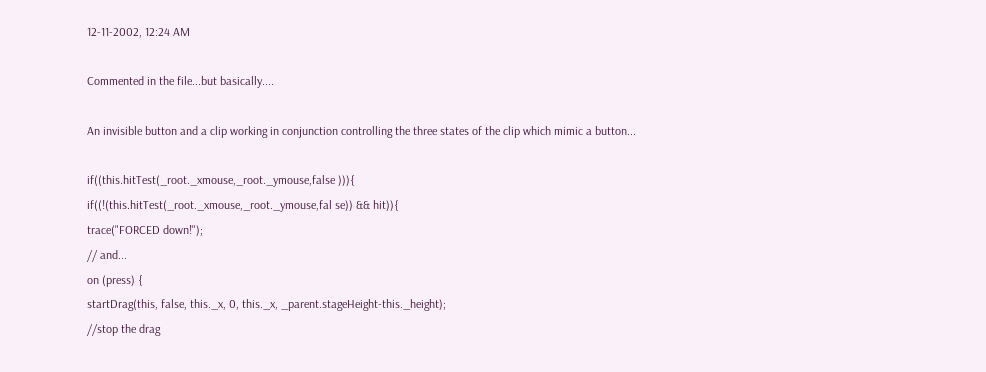12-11-2002, 12:24 AM

Commented in the file...but basically....

An invisible button and a clip working in conjunction controlling the three states of the clip which mimic a button...

if((this.hitTest(_root._xmouse,_root._ymouse,false ))){
if((!(this.hitTest(_root._xmouse,_root._ymouse,fal se)) && hit)){
trace("FORCED down!");
// and...
on (press) {
startDrag(this, false, this._x, 0, this._x, _parent.stageHeight-this._height);
//stop the drag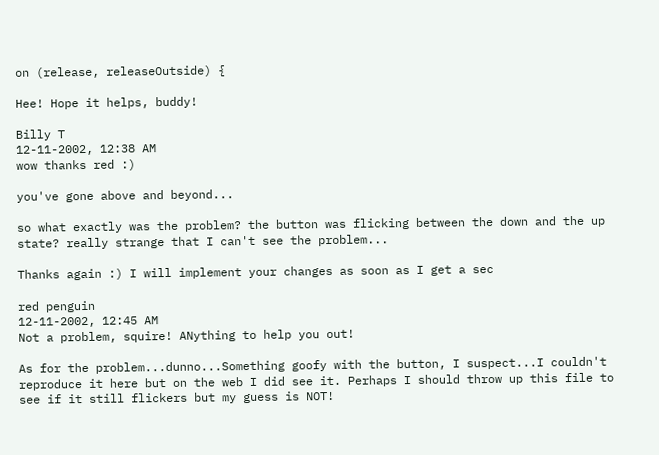on (release, releaseOutside) {

Hee! Hope it helps, buddy!

Billy T
12-11-2002, 12:38 AM
wow thanks red :)

you've gone above and beyond...

so what exactly was the problem? the button was flicking between the down and the up state? really strange that I can't see the problem...

Thanks again :) I will implement your changes as soon as I get a sec

red penguin
12-11-2002, 12:45 AM
Not a problem, squire! ANything to help you out!

As for the problem...dunno...Something goofy with the button, I suspect...I couldn't reproduce it here but on the web I did see it. Perhaps I should throw up this file to see if it still flickers but my guess is NOT!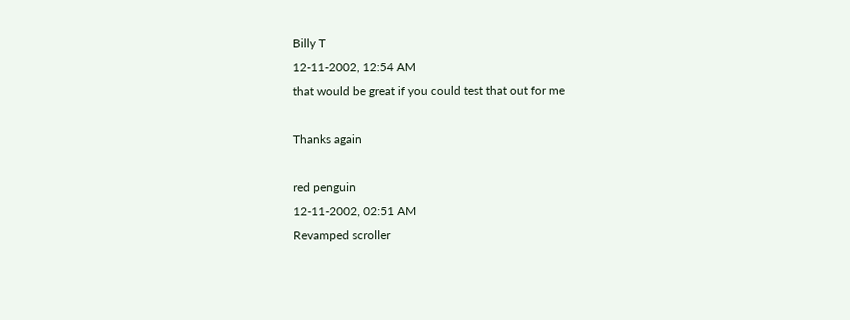Billy T
12-11-2002, 12:54 AM
that would be great if you could test that out for me

Thanks again

red penguin
12-11-2002, 02:51 AM
Revamped scroller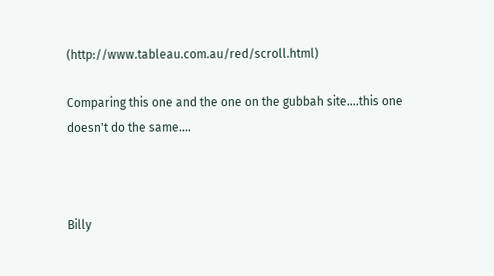(http://www.tableau.com.au/red/scroll.html)

Comparing this one and the one on the gubbah site....this one doesn't do the same....



Billy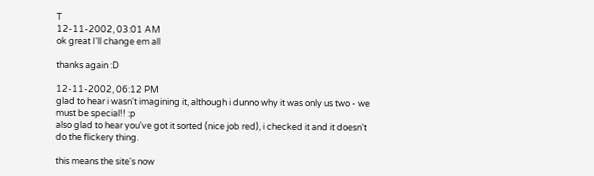T
12-11-2002, 03:01 AM
ok great I'll change em all

thanks again :D

12-11-2002, 06:12 PM
glad to hear i wasn't imagining it, although i dunno why it was only us two - we must be special!! :p
also glad to hear you've got it sorted (nice job red), i checked it and it doesn't do the flickery thing.

this means the site's now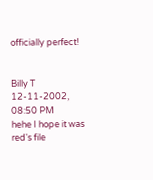officially perfect!


Billy T
12-11-2002, 08:50 PM
hehe I hope it was red's file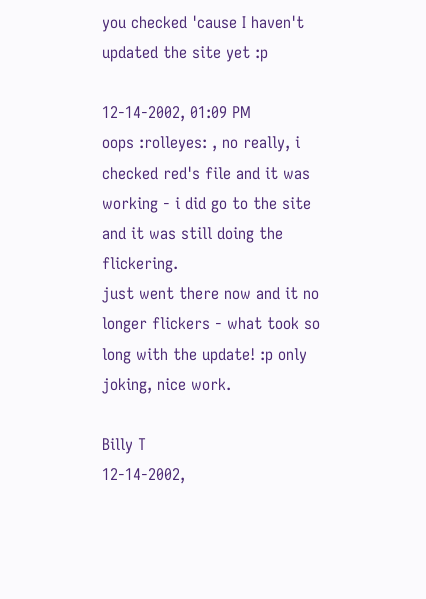you checked 'cause I haven't updated the site yet :p

12-14-2002, 01:09 PM
oops :rolleyes: , no really, i checked red's file and it was working - i did go to the site and it was still doing the flickering.
just went there now and it no longer flickers - what took so long with the update! :p only joking, nice work.

Billy T
12-14-2002,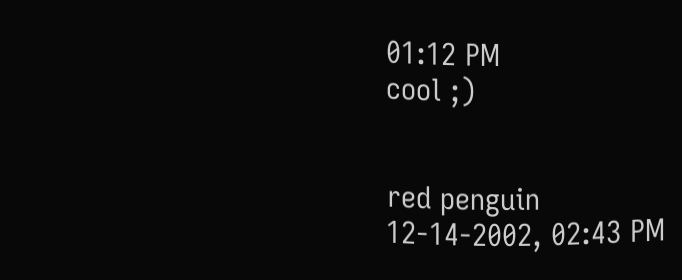01:12 PM
cool ;)


red penguin
12-14-2002, 02:43 PM